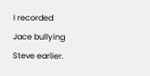I recorded Jace bullying Steve earlier.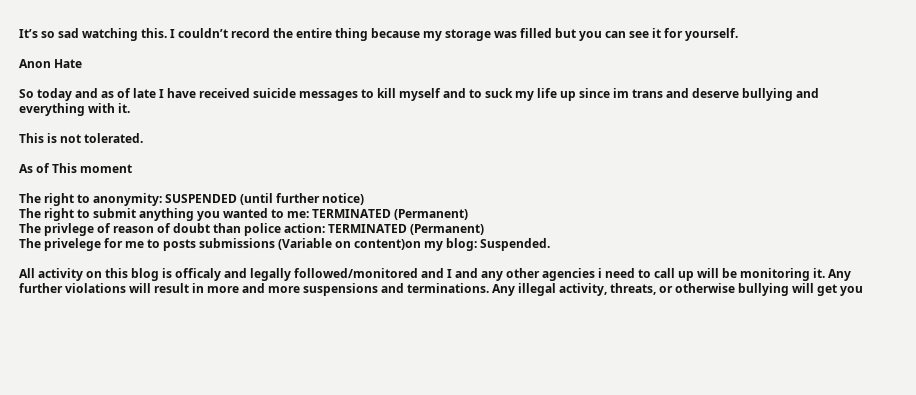It’s so sad watching this. I couldn’t record the entire thing because my storage was filled but you can see it for yourself.

Anon Hate

So today and as of late I have received suicide messages to kill myself and to suck my life up since im trans and deserve bullying and everything with it.

This is not tolerated.

As of This moment

The right to anonymity: SUSPENDED (until further notice)
The right to submit anything you wanted to me: TERMINATED (Permanent)
The privlege of reason of doubt than police action: TERMINATED (Permanent)
The privelege for me to posts submissions (Variable on content)on my blog: Suspended.

All activity on this blog is officaly and legally followed/monitored and I and any other agencies i need to call up will be monitoring it. Any further violations will result in more and more suspensions and terminations. Any illegal activity, threats, or otherwise bullying will get you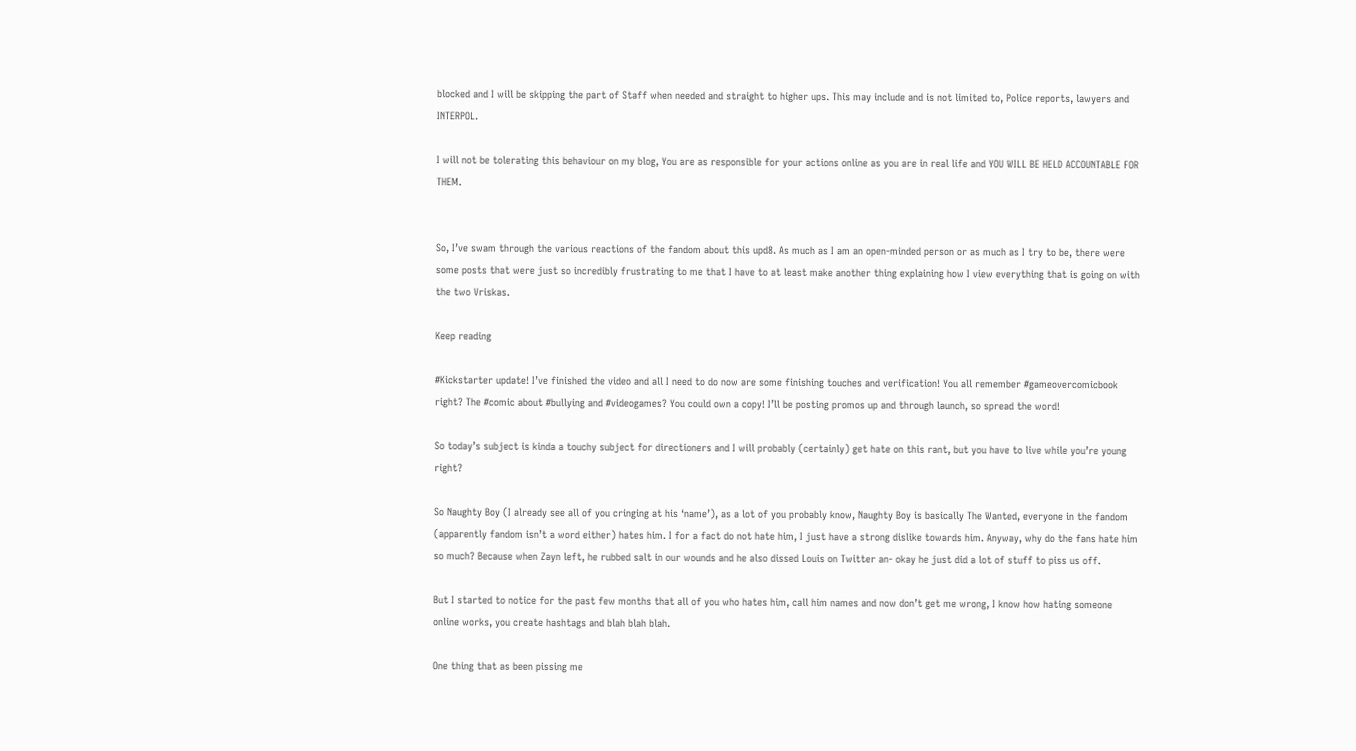blocked and I will be skipping the part of Staff when needed and straight to higher ups. This may include and is not limited to, Police reports, lawyers and INTERPOL.

I will not be tolerating this behaviour on my blog, You are as responsible for your actions online as you are in real life and YOU WILL BE HELD ACCOUNTABLE FOR THEM.


So, I’ve swam through the various reactions of the fandom about this upd8. As much as I am an open-minded person or as much as I try to be, there were some posts that were just so incredibly frustrating to me that I have to at least make another thing explaining how I view everything that is going on with the two Vriskas.

Keep reading

#Kickstarter update! I’ve finished the video and all I need to do now are some finishing touches and verification! You all remember #gameovercomicbook right? The #comic about #bullying and #videogames? You could own a copy! I’ll be posting promos up and through launch, so spread the word!

So today’s subject is kinda a touchy subject for directioners and I will probably (certainly) get hate on this rant, but you have to live while you’re young right?

So Naughty Boy (I already see all of you cringing at his ‘name’), as a lot of you probably know, Naughty Boy is basically The Wanted, everyone in the fandom (apparently fandom isn’t a word either) hates him. I for a fact do not hate him, I just have a strong dislike towards him. Anyway, why do the fans hate him so much? Because when Zayn left, he rubbed salt in our wounds and he also dissed Louis on Twitter an- okay he just did a lot of stuff to piss us off.

But I started to notice for the past few months that all of you who hates him, call him names and now don’t get me wrong, I know how hating someone online works, you create hashtags and blah blah blah.

One thing that as been pissing me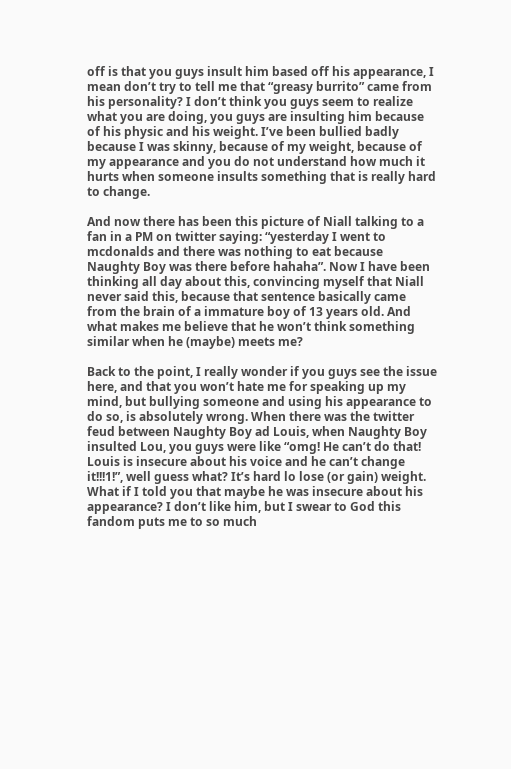off is that you guys insult him based off his appearance, I mean don’t try to tell me that “greasy burrito” came from his personality? I don’t think you guys seem to realize what you are doing, you guys are insulting him because of his physic and his weight. I’ve been bullied badly because I was skinny, because of my weight, because of my appearance and you do not understand how much it hurts when someone insults something that is really hard to change.

And now there has been this picture of Niall talking to a fan in a PM on twitter saying: “yesterday I went to mcdonalds and there was nothing to eat because Naughty Boy was there before hahaha”. Now I have been thinking all day about this, convincing myself that Niall never said this, because that sentence basically came from the brain of a immature boy of 13 years old. And what makes me believe that he won’t think something similar when he (maybe) meets me?

Back to the point, I really wonder if you guys see the issue here, and that you won’t hate me for speaking up my mind, but bullying someone and using his appearance to do so, is absolutely wrong. When there was the twitter feud between Naughty Boy ad Louis, when Naughty Boy insulted Lou, you guys were like “omg! He can’t do that! Louis is insecure about his voice and he can’t change it!!!1!”, well guess what? It’s hard lo lose (or gain) weight. What if I told you that maybe he was insecure about his appearance? I don’t like him, but I swear to God this fandom puts me to so much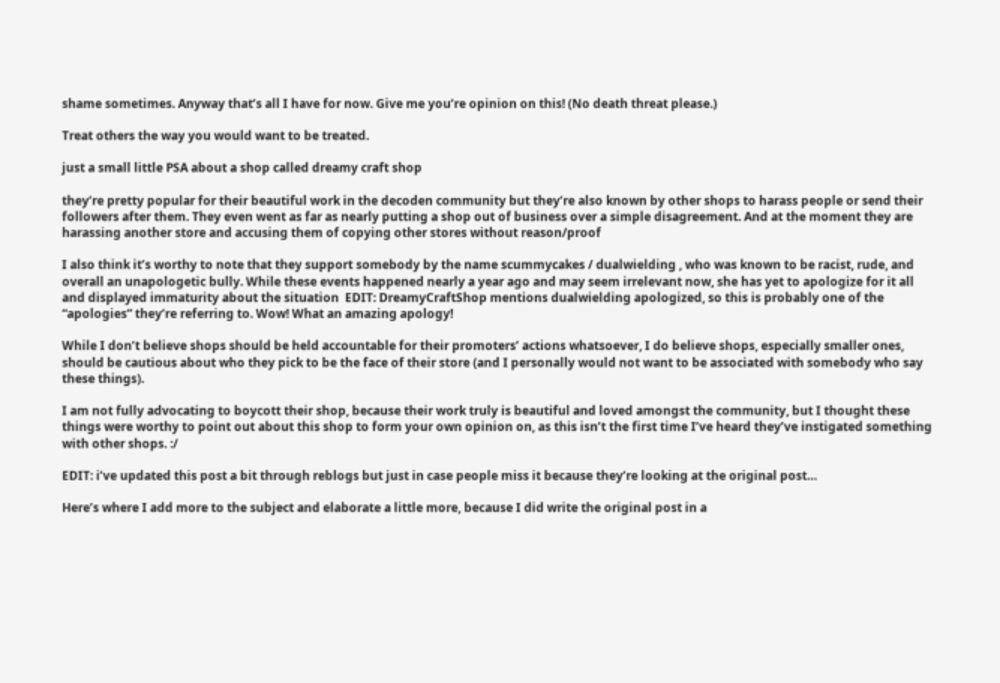shame sometimes. Anyway that’s all I have for now. Give me you’re opinion on this! (No death threat please.)

Treat others the way you would want to be treated.

just a small little PSA about a shop called dreamy craft shop

they’re pretty popular for their beautiful work in the decoden community but they’re also known by other shops to harass people or send their followers after them. They even went as far as nearly putting a shop out of business over a simple disagreement. And at the moment they are harassing another store and accusing them of copying other stores without reason/proof

I also think it’s worthy to note that they support somebody by the name scummycakes / dualwielding , who was known to be racist, rude, and overall an unapologetic bully. While these events happened nearly a year ago and may seem irrelevant now, she has yet to apologize for it all and displayed immaturity about the situation  EDIT: DreamyCraftShop mentions dualwielding apologized, so this is probably one of the “apologies” they’re referring to. Wow! What an amazing apology!

While I don’t believe shops should be held accountable for their promoters’ actions whatsoever, I do believe shops, especially smaller ones, should be cautious about who they pick to be the face of their store (and I personally would not want to be associated with somebody who say these things).

I am not fully advocating to boycott their shop, because their work truly is beautiful and loved amongst the community, but I thought these things were worthy to point out about this shop to form your own opinion on, as this isn’t the first time I’ve heard they’ve instigated something with other shops. :/

EDIT: i’ve updated this post a bit through reblogs but just in case people miss it because they’re looking at the original post…

Here’s where I add more to the subject and elaborate a little more, because I did write the original post in a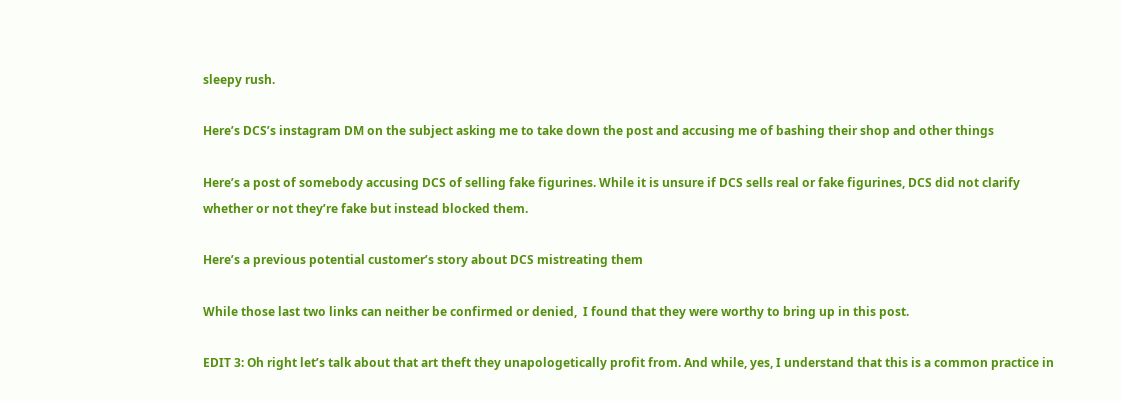sleepy rush.

Here’s DCS’s instagram DM on the subject asking me to take down the post and accusing me of bashing their shop and other things

Here’s a post of somebody accusing DCS of selling fake figurines. While it is unsure if DCS sells real or fake figurines, DCS did not clarify whether or not they’re fake but instead blocked them.

Here’s a previous potential customer’s story about DCS mistreating them

While those last two links can neither be confirmed or denied,  I found that they were worthy to bring up in this post.

EDIT 3: Oh right let’s talk about that art theft they unapologetically profit from. And while, yes, I understand that this is a common practice in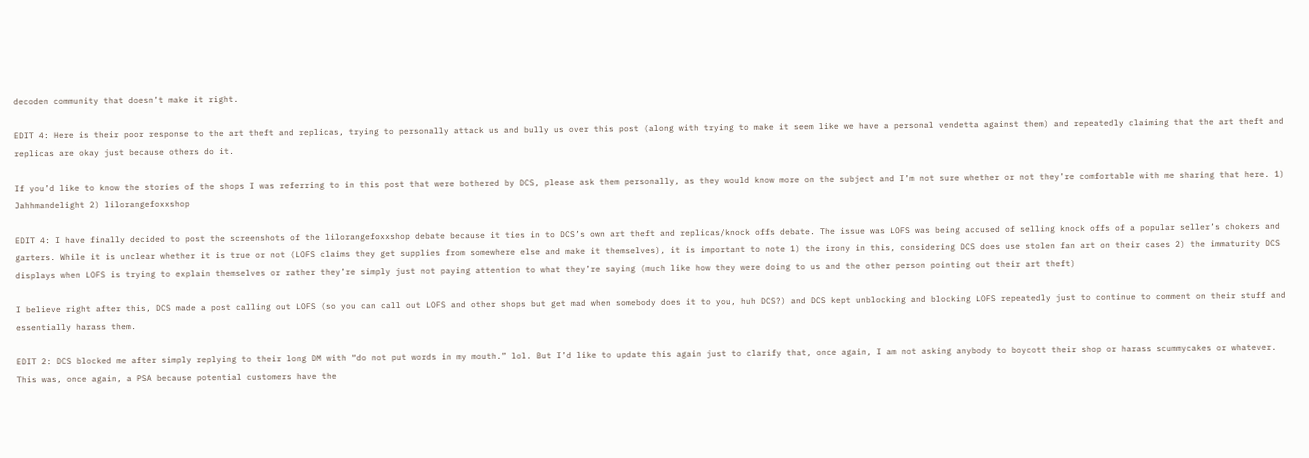decoden community that doesn’t make it right.

EDIT 4: Here is their poor response to the art theft and replicas, trying to personally attack us and bully us over this post (along with trying to make it seem like we have a personal vendetta against them) and repeatedly claiming that the art theft and replicas are okay just because others do it.

If you’d like to know the stories of the shops I was referring to in this post that were bothered by DCS, please ask them personally, as they would know more on the subject and I’m not sure whether or not they’re comfortable with me sharing that here. 1) Jahhmandelight 2) lilorangefoxxshop

EDIT 4: I have finally decided to post the screenshots of the lilorangefoxxshop debate because it ties in to DCS’s own art theft and replicas/knock offs debate. The issue was LOFS was being accused of selling knock offs of a popular seller’s chokers and garters. While it is unclear whether it is true or not (LOFS claims they get supplies from somewhere else and make it themselves), it is important to note 1) the irony in this, considering DCS does use stolen fan art on their cases 2) the immaturity DCS displays when LOFS is trying to explain themselves or rather they’re simply just not paying attention to what they’re saying (much like how they were doing to us and the other person pointing out their art theft)

I believe right after this, DCS made a post calling out LOFS (so you can call out LOFS and other shops but get mad when somebody does it to you, huh DCS?) and DCS kept unblocking and blocking LOFS repeatedly just to continue to comment on their stuff and essentially harass them.

EDIT 2: DCS blocked me after simply replying to their long DM with “do not put words in my mouth.” lol. But I’d like to update this again just to clarify that, once again, I am not asking anybody to boycott their shop or harass scummycakes or whatever. This was, once again, a PSA because potential customers have the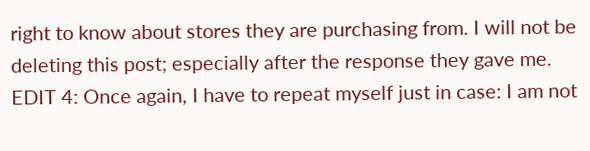right to know about stores they are purchasing from. I will not be deleting this post; especially after the response they gave me. EDIT 4: Once again, I have to repeat myself just in case: I am not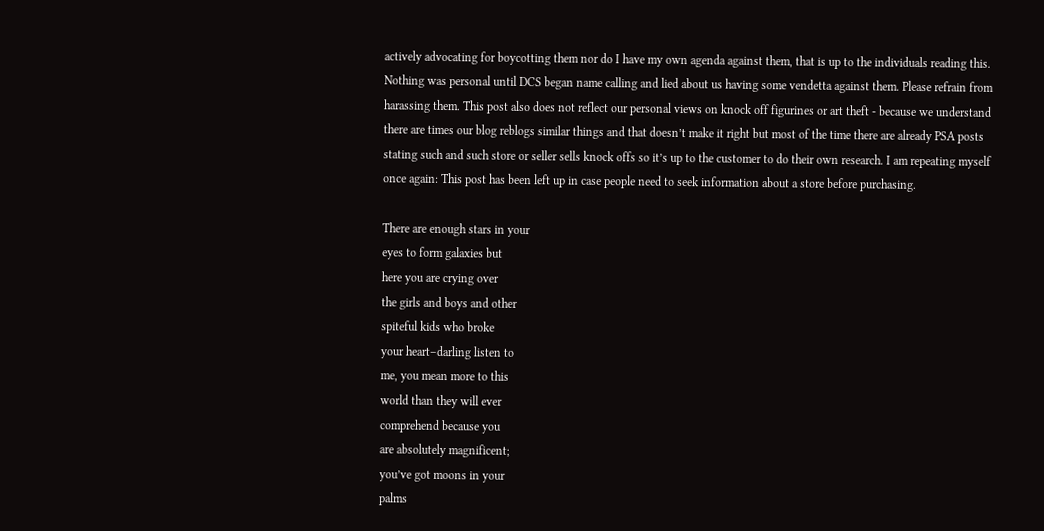actively advocating for boycotting them nor do I have my own agenda against them, that is up to the individuals reading this. Nothing was personal until DCS began name calling and lied about us having some vendetta against them. Please refrain from harassing them. This post also does not reflect our personal views on knock off figurines or art theft - because we understand there are times our blog reblogs similar things and that doesn’t make it right but most of the time there are already PSA posts stating such and such store or seller sells knock offs so it’s up to the customer to do their own research. I am repeating myself once again: This post has been left up in case people need to seek information about a store before purchasing.

There are enough stars in your
eyes to form galaxies but
here you are crying over
the girls and boys and other
spiteful kids who broke
your heart–darling listen to
me, you mean more to this
world than they will ever
comprehend because you
are absolutely magnificent;
you’ve got moons in your
palms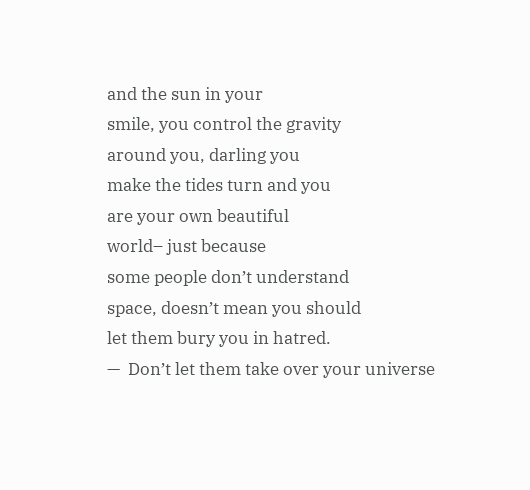and the sun in your
smile, you control the gravity
around you, darling you
make the tides turn and you
are your own beautiful
world– just because
some people don’t understand
space, doesn’t mean you should
let them bury you in hatred.
—  Don’t let them take over your universe